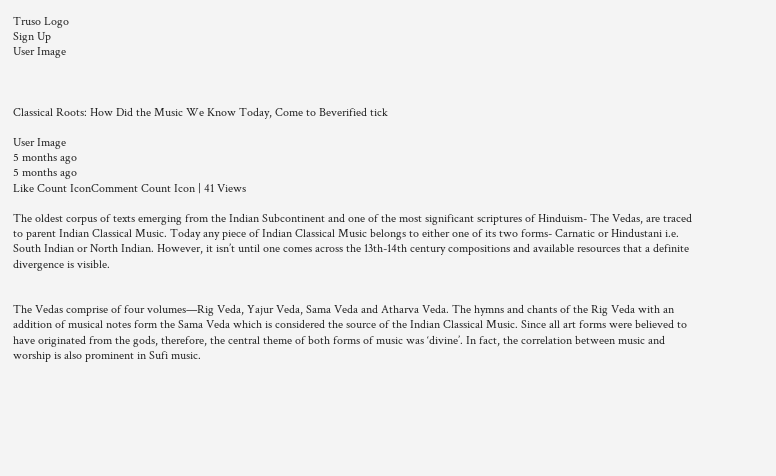Truso Logo
Sign Up
User Image



Classical Roots: How Did the Music We Know Today, Come to Beverified tick

User Image
5 months ago
5 months ago
Like Count IconComment Count Icon | 41 Views

The oldest corpus of texts emerging from the Indian Subcontinent and one of the most significant scriptures of Hinduism- The Vedas, are traced to parent Indian Classical Music. Today any piece of Indian Classical Music belongs to either one of its two forms- Carnatic or Hindustani i.e. South Indian or North Indian. However, it isn’t until one comes across the 13th-14th century compositions and available resources that a definite divergence is visible.


The Vedas comprise of four volumes—Rig Veda, Yajur Veda, Sama Veda and Atharva Veda. The hymns and chants of the Rig Veda with an addition of musical notes form the Sama Veda which is considered the source of the Indian Classical Music. Since all art forms were believed to have originated from the gods, therefore, the central theme of both forms of music was ‘divine’. In fact, the correlation between music and worship is also prominent in Sufi music.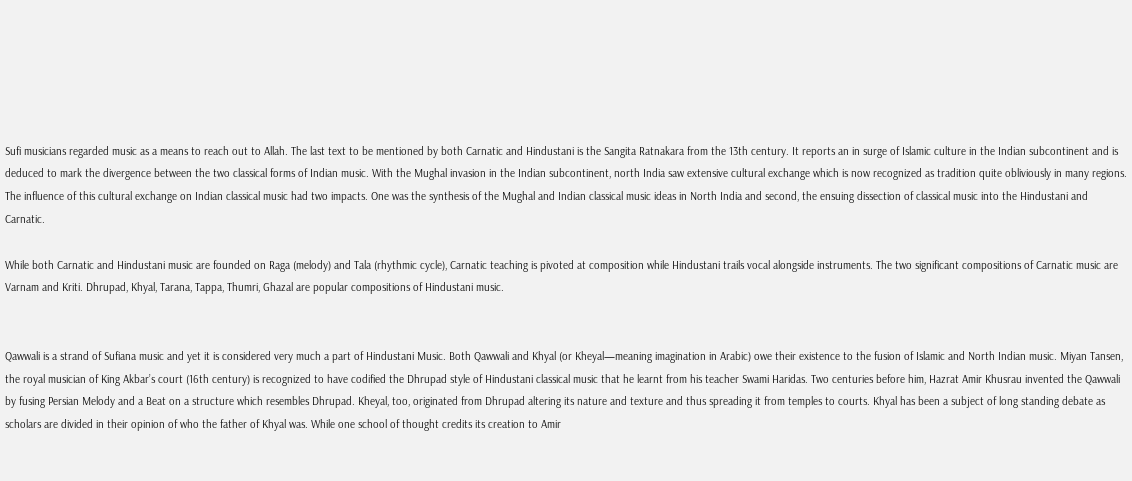Sufi musicians regarded music as a means to reach out to Allah. The last text to be mentioned by both Carnatic and Hindustani is the Sangita Ratnakara from the 13th century. It reports an in surge of Islamic culture in the Indian subcontinent and is deduced to mark the divergence between the two classical forms of Indian music. With the Mughal invasion in the Indian subcontinent, north India saw extensive cultural exchange which is now recognized as tradition quite obliviously in many regions. The influence of this cultural exchange on Indian classical music had two impacts. One was the synthesis of the Mughal and Indian classical music ideas in North India and second, the ensuing dissection of classical music into the Hindustani and Carnatic.

While both Carnatic and Hindustani music are founded on Raga (melody) and Tala (rhythmic cycle), Carnatic teaching is pivoted at composition while Hindustani trails vocal alongside instruments. The two significant compositions of Carnatic music are Varnam and Kriti. Dhrupad, Khyal, Tarana, Tappa, Thumri, Ghazal are popular compositions of Hindustani music.


Qawwali is a strand of Sufiana music and yet it is considered very much a part of Hindustani Music. Both Qawwali and Khyal (or Kheyal—meaning imagination in Arabic) owe their existence to the fusion of Islamic and North Indian music. Miyan Tansen, the royal musician of King Akbar’s court (16th century) is recognized to have codified the Dhrupad style of Hindustani classical music that he learnt from his teacher Swami Haridas. Two centuries before him, Hazrat Amir Khusrau invented the Qawwali by fusing Persian Melody and a Beat on a structure which resembles Dhrupad. Kheyal, too, originated from Dhrupad altering its nature and texture and thus spreading it from temples to courts. Khyal has been a subject of long standing debate as scholars are divided in their opinion of who the father of Khyal was. While one school of thought credits its creation to Amir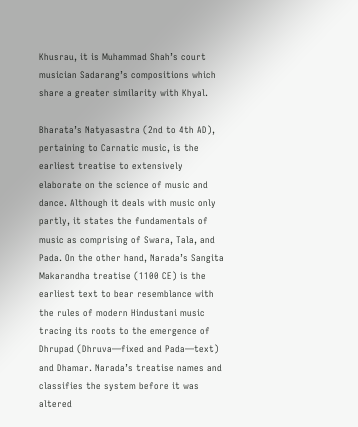Khusrau, it is Muhammad Shah’s court musician Sadarang’s compositions which share a greater similarity with Khyal.

Bharata’s Natyasastra (2nd to 4th AD), pertaining to Carnatic music, is the earliest treatise to extensively elaborate on the science of music and dance. Although it deals with music only partly, it states the fundamentals of music as comprising of Swara, Tala, and Pada. On the other hand, Narada’s Sangita Makarandha treatise (1100 CE) is the earliest text to bear resemblance with the rules of modern Hindustani music tracing its roots to the emergence of Dhrupad (Dhruva—fixed and Pada—text) and Dhamar. Narada’s treatise names and classifies the system before it was altered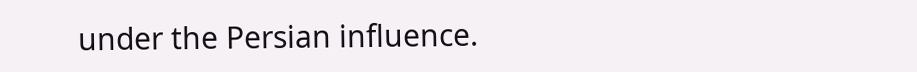under the Persian influence.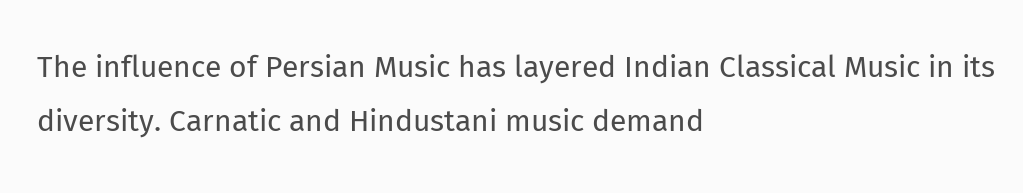The influence of Persian Music has layered Indian Classical Music in its diversity. Carnatic and Hindustani music demand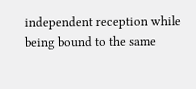independent reception while being bound to the same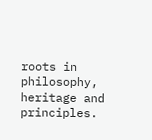roots in philosophy, heritage and principles.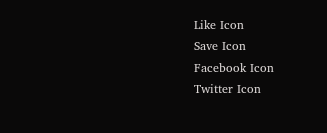Like Icon
Save Icon
Facebook Icon
Twitter Icon